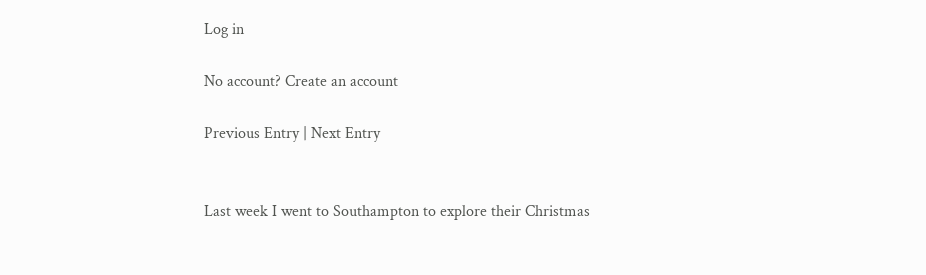Log in

No account? Create an account

Previous Entry | Next Entry


Last week I went to Southampton to explore their Christmas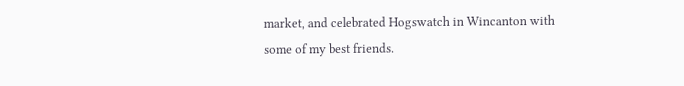market, and celebrated Hogswatch in Wincanton with some of my best friends.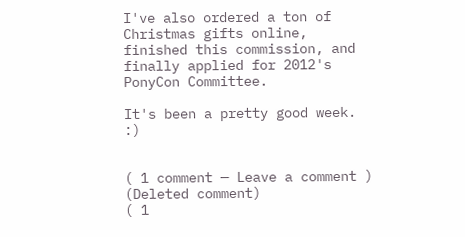I've also ordered a ton of Christmas gifts online, finished this commission, and finally applied for 2012's PonyCon Committee.

It's been a pretty good week. :)


( 1 comment — Leave a comment )
(Deleted comment)
( 1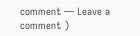comment — Leave a comment )